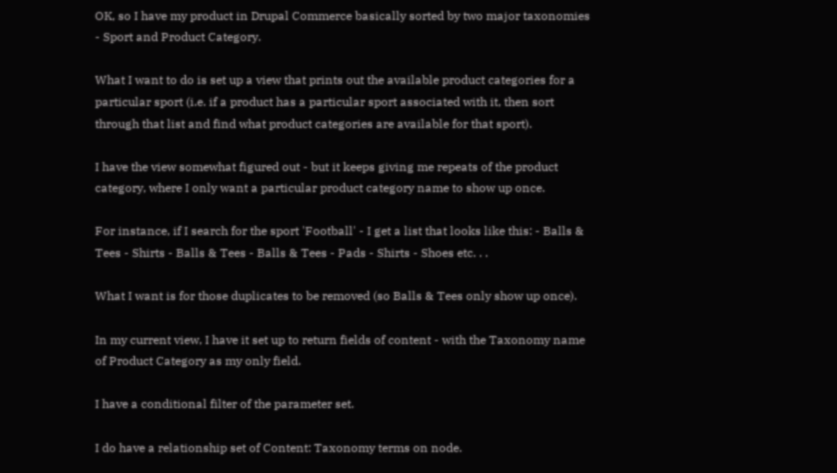OK, so I have my product in Drupal Commerce basically sorted by two major taxonomies - Sport and Product Category.

What I want to do is set up a view that prints out the available product categories for a particular sport (i.e. if a product has a particular sport associated with it, then sort through that list and find what product categories are available for that sport).

I have the view somewhat figured out - but it keeps giving me repeats of the product category, where I only want a particular product category name to show up once.

For instance, if I search for the sport 'Football' - I get a list that looks like this: - Balls & Tees - Shirts - Balls & Tees - Balls & Tees - Pads - Shirts - Shoes etc. . .

What I want is for those duplicates to be removed (so Balls & Tees only show up once).

In my current view, I have it set up to return fields of content - with the Taxonomy name of Product Category as my only field.

I have a conditional filter of the parameter set.

I do have a relationship set of Content: Taxonomy terms on node.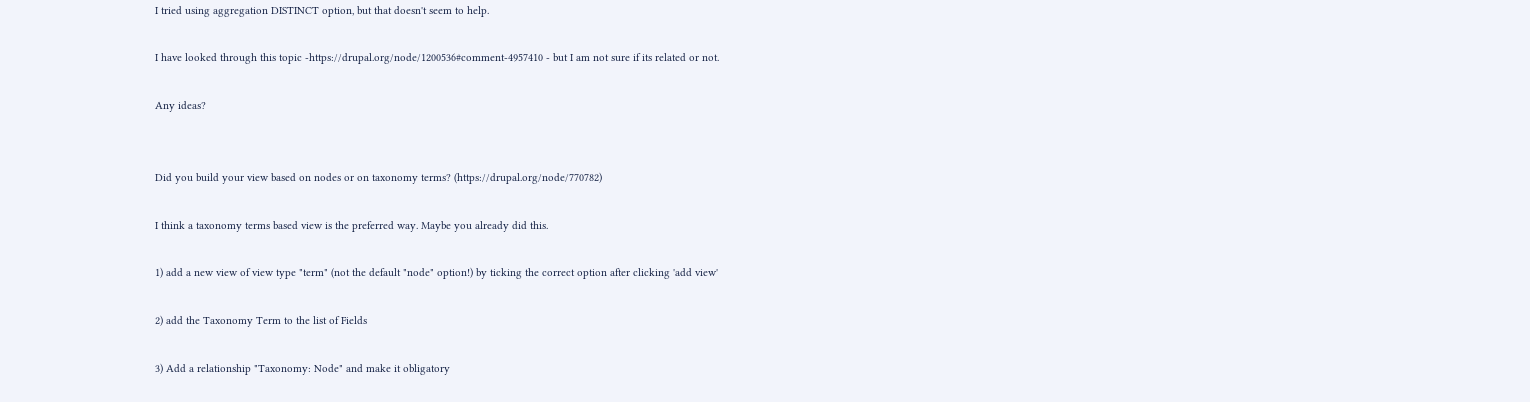I tried using aggregation DISTINCT option, but that doesn't seem to help.

I have looked through this topic -https://drupal.org/node/1200536#comment-4957410 - but I am not sure if its related or not.

Any ideas?


Did you build your view based on nodes or on taxonomy terms? (https://drupal.org/node/770782)

I think a taxonomy terms based view is the preferred way. Maybe you already did this.

1) add a new view of view type "term" (not the default "node" option!) by ticking the correct option after clicking 'add view'

2) add the Taxonomy Term to the list of Fields

3) Add a relationship "Taxonomy: Node" and make it obligatory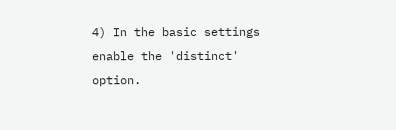4) In the basic settings enable the 'distinct' option.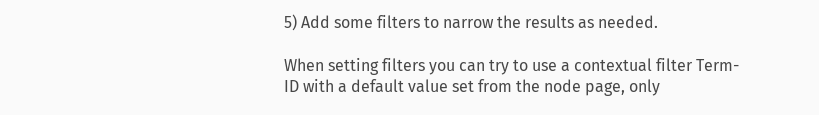5) Add some filters to narrow the results as needed.

When setting filters you can try to use a contextual filter Term-ID with a default value set from the node page, only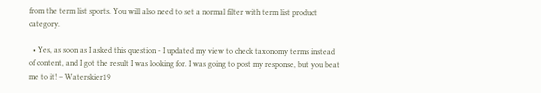from the term list sports. You will also need to set a normal filter with term list product category.

  • Yes, as soon as I asked this question - I updated my view to check taxonomy terms instead of content, and I got the result I was looking for. I was going to post my response, but you beat me to it! – Waterskier19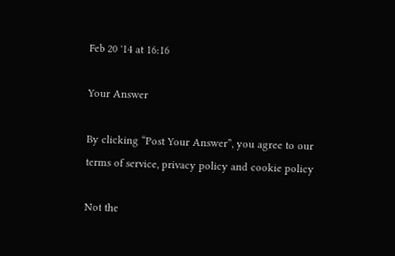Feb 20 '14 at 16:16

Your Answer

By clicking “Post Your Answer”, you agree to our terms of service, privacy policy and cookie policy

Not the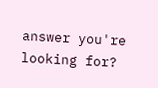answer you're looking for?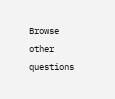Browse other questions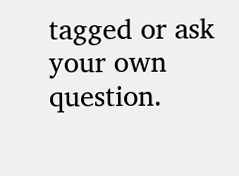tagged or ask your own question.